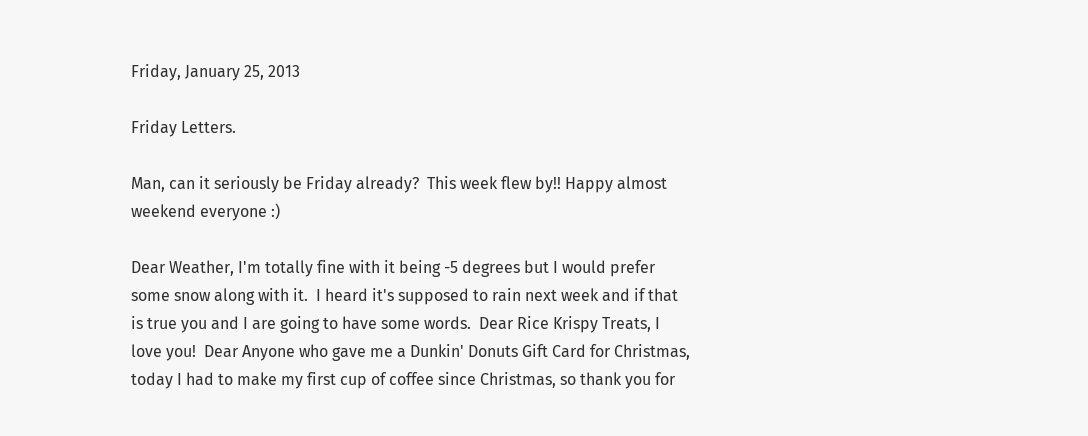Friday, January 25, 2013

Friday Letters.

Man, can it seriously be Friday already?  This week flew by!! Happy almost weekend everyone :)

Dear Weather, I'm totally fine with it being -5 degrees but I would prefer some snow along with it.  I heard it's supposed to rain next week and if that is true you and I are going to have some words.  Dear Rice Krispy Treats, I love you!  Dear Anyone who gave me a Dunkin' Donuts Gift Card for Christmas,  today I had to make my first cup of coffee since Christmas, so thank you for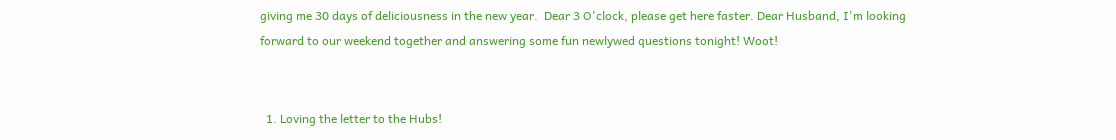giving me 30 days of deliciousness in the new year.  Dear 3 O'clock, please get here faster. Dear Husband, I'm looking forward to our weekend together and answering some fun newlywed questions tonight! Woot!


  1. Loving the letter to the Hubs!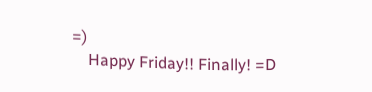=)
    Happy Friday!! Finally! =D